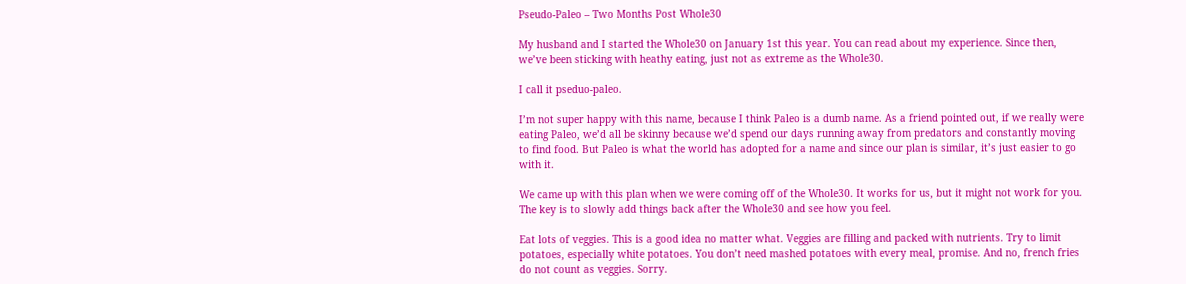Pseudo-Paleo – Two Months Post Whole30

My husband and I started the Whole30 on January 1st this year. You can read about my experience. Since then, we’ve been sticking with heathy eating, just not as extreme as the Whole30.

I call it pseduo-paleo.

I’m not super happy with this name, because I think Paleo is a dumb name. As a friend pointed out, if we really were eating Paleo, we’d all be skinny because we’d spend our days running away from predators and constantly moving to find food. But Paleo is what the world has adopted for a name and since our plan is similar, it’s just easier to go with it.

We came up with this plan when we were coming off of the Whole30. It works for us, but it might not work for you. The key is to slowly add things back after the Whole30 and see how you feel.

Eat lots of veggies. This is a good idea no matter what. Veggies are filling and packed with nutrients. Try to limit potatoes, especially white potatoes. You don’t need mashed potatoes with every meal, promise. And no, french fries do not count as veggies. Sorry.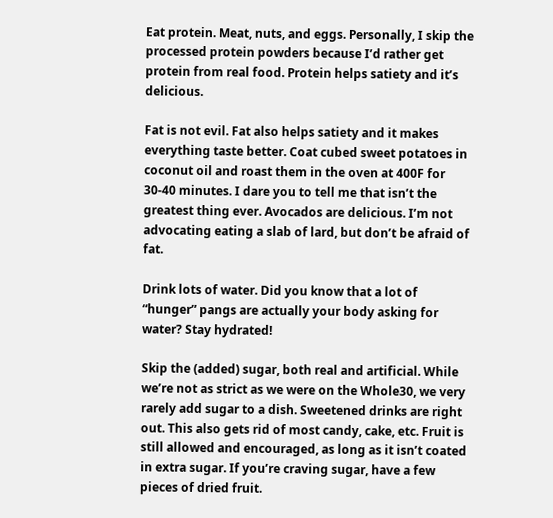Eat protein. Meat, nuts, and eggs. Personally, I skip the processed protein powders because I’d rather get protein from real food. Protein helps satiety and it’s delicious.

Fat is not evil. Fat also helps satiety and it makes everything taste better. Coat cubed sweet potatoes in coconut oil and roast them in the oven at 400F for 30-40 minutes. I dare you to tell me that isn’t the greatest thing ever. Avocados are delicious. I’m not advocating eating a slab of lard, but don’t be afraid of fat.

Drink lots of water. Did you know that a lot of “hunger” pangs are actually your body asking for water? Stay hydrated!

Skip the (added) sugar, both real and artificial. While we’re not as strict as we were on the Whole30, we very rarely add sugar to a dish. Sweetened drinks are right out. This also gets rid of most candy, cake, etc. Fruit is still allowed and encouraged, as long as it isn’t coated in extra sugar. If you’re craving sugar, have a few pieces of dried fruit.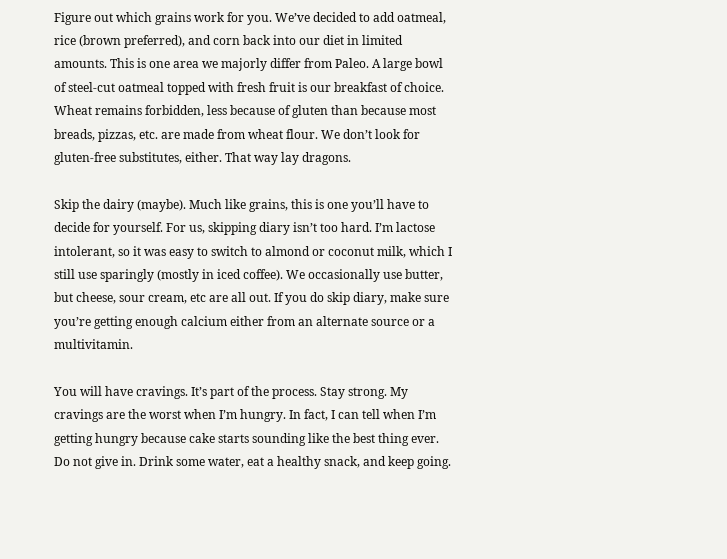Figure out which grains work for you. We’ve decided to add oatmeal, rice (brown preferred), and corn back into our diet in limited amounts. This is one area we majorly differ from Paleo. A large bowl of steel-cut oatmeal topped with fresh fruit is our breakfast of choice. Wheat remains forbidden, less because of gluten than because most breads, pizzas, etc. are made from wheat flour. We don’t look for gluten-free substitutes, either. That way lay dragons.

Skip the dairy (maybe). Much like grains, this is one you’ll have to decide for yourself. For us, skipping diary isn’t too hard. I’m lactose intolerant, so it was easy to switch to almond or coconut milk, which I still use sparingly (mostly in iced coffee). We occasionally use butter, but cheese, sour cream, etc are all out. If you do skip diary, make sure you’re getting enough calcium either from an alternate source or a multivitamin.

You will have cravings. It’s part of the process. Stay strong. My cravings are the worst when I’m hungry. In fact, I can tell when I’m getting hungry because cake starts sounding like the best thing ever. Do not give in. Drink some water, eat a healthy snack, and keep going.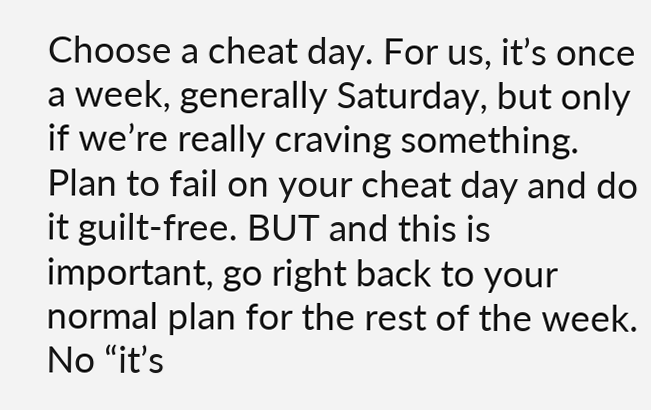Choose a cheat day. For us, it’s once a week, generally Saturday, but only if we’re really craving something. Plan to fail on your cheat day and do it guilt-free. BUT and this is important, go right back to your normal plan for the rest of the week. No “it’s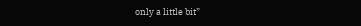only a little bit”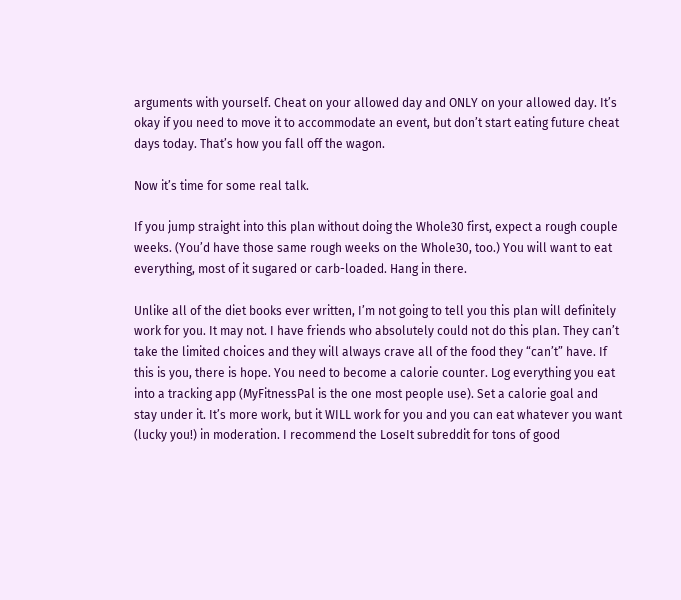arguments with yourself. Cheat on your allowed day and ONLY on your allowed day. It’s okay if you need to move it to accommodate an event, but don’t start eating future cheat days today. That’s how you fall off the wagon.

Now it’s time for some real talk.

If you jump straight into this plan without doing the Whole30 first, expect a rough couple weeks. (You’d have those same rough weeks on the Whole30, too.) You will want to eat everything, most of it sugared or carb-loaded. Hang in there.

Unlike all of the diet books ever written, I’m not going to tell you this plan will definitely work for you. It may not. I have friends who absolutely could not do this plan. They can’t take the limited choices and they will always crave all of the food they “can’t” have. If this is you, there is hope. You need to become a calorie counter. Log everything you eat into a tracking app (MyFitnessPal is the one most people use). Set a calorie goal and stay under it. It’s more work, but it WILL work for you and you can eat whatever you want (lucky you!) in moderation. I recommend the LoseIt subreddit for tons of good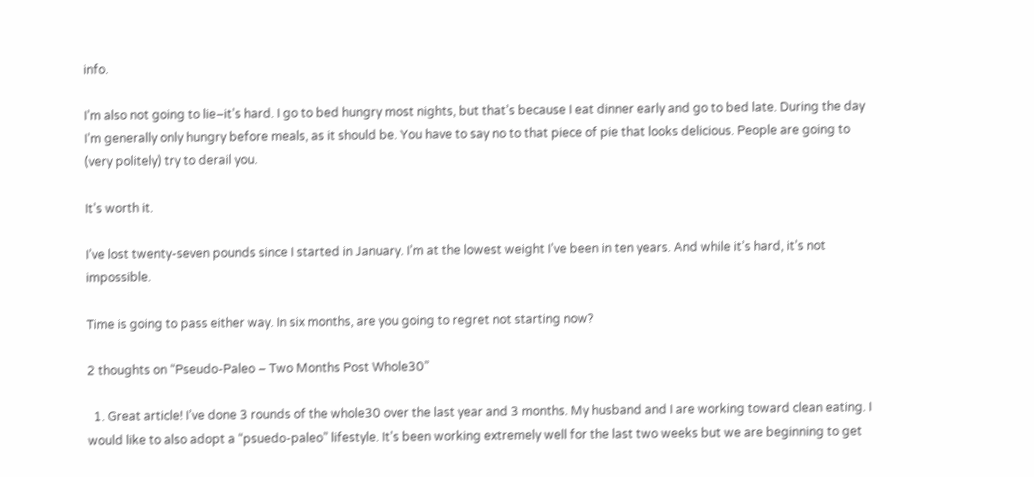info.

I’m also not going to lie–it’s hard. I go to bed hungry most nights, but that’s because I eat dinner early and go to bed late. During the day I’m generally only hungry before meals, as it should be. You have to say no to that piece of pie that looks delicious. People are going to (very politely) try to derail you.

It’s worth it.

I’ve lost twenty-seven pounds since I started in January. I’m at the lowest weight I’ve been in ten years. And while it’s hard, it’s not impossible.

Time is going to pass either way. In six months, are you going to regret not starting now?

2 thoughts on “Pseudo-Paleo – Two Months Post Whole30”

  1. Great article! I’ve done 3 rounds of the whole30 over the last year and 3 months. My husband and I are working toward clean eating. I would like to also adopt a “psuedo-paleo” lifestyle. It’s been working extremely well for the last two weeks but we are beginning to get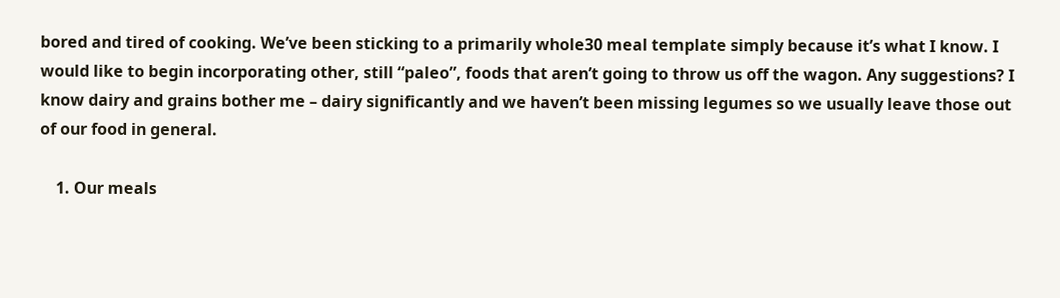bored and tired of cooking. We’ve been sticking to a primarily whole30 meal template simply because it’s what I know. I would like to begin incorporating other, still “paleo”, foods that aren’t going to throw us off the wagon. Any suggestions? I know dairy and grains bother me – dairy significantly and we haven’t been missing legumes so we usually leave those out of our food in general.

    1. Our meals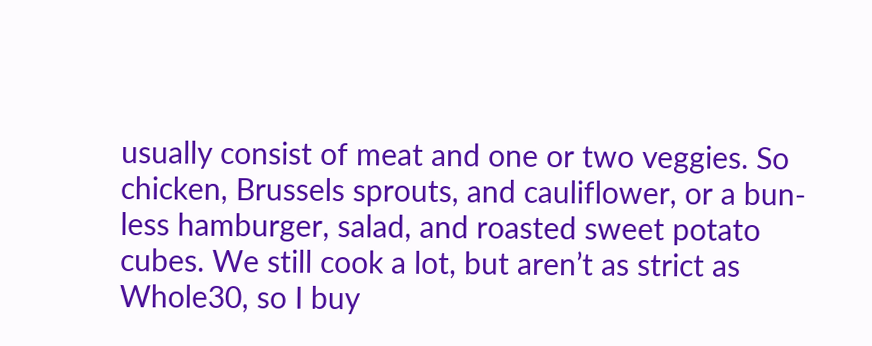usually consist of meat and one or two veggies. So chicken, Brussels sprouts, and cauliflower, or a bun-less hamburger, salad, and roasted sweet potato cubes. We still cook a lot, but aren’t as strict as Whole30, so I buy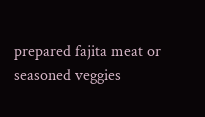prepared fajita meat or seasoned veggies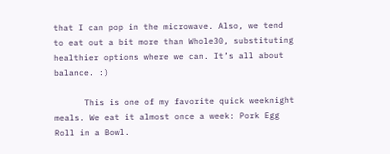that I can pop in the microwave. Also, we tend to eat out a bit more than Whole30, substituting healthier options where we can. It’s all about balance. :)

      This is one of my favorite quick weeknight meals. We eat it almost once a week: Pork Egg Roll in a Bowl.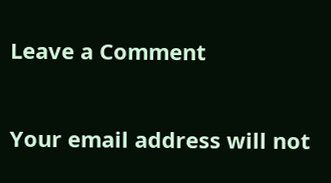Leave a Comment

Your email address will not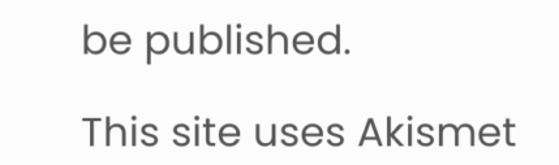be published.

This site uses Akismet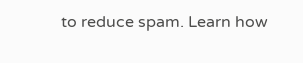to reduce spam. Learn how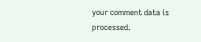your comment data is processed.